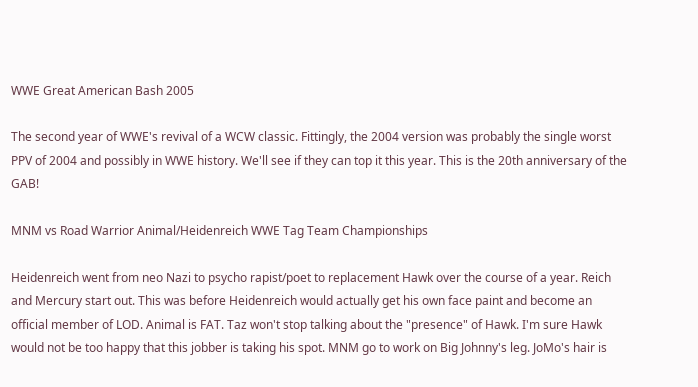WWE Great American Bash 2005

The second year of WWE's revival of a WCW classic. Fittingly, the 2004 version was probably the single worst PPV of 2004 and possibly in WWE history. We'll see if they can top it this year. This is the 20th anniversary of the GAB!

MNM vs Road Warrior Animal/Heidenreich WWE Tag Team Championships

Heidenreich went from neo Nazi to psycho rapist/poet to replacement Hawk over the course of a year. Reich and Mercury start out. This was before Heidenreich would actually get his own face paint and become an official member of LOD. Animal is FAT. Taz won't stop talking about the "presence" of Hawk. I'm sure Hawk would not be too happy that this jobber is taking his spot. MNM go to work on Big Johnny's leg. JoMo's hair is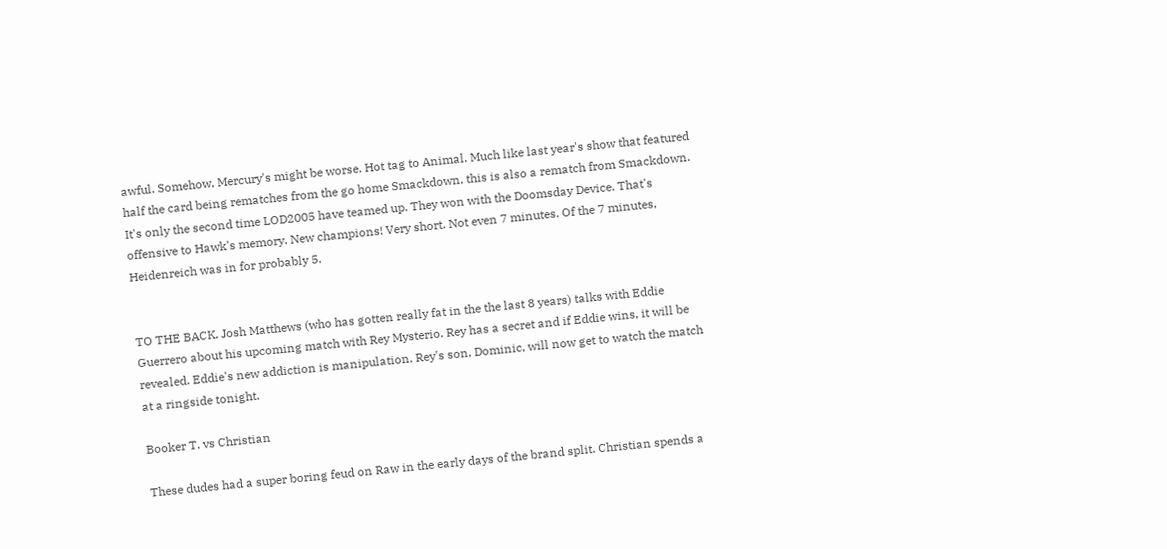awful. Somehow, Mercury's might be worse. Hot tag to Animal. Much like last year's show that featured half the card being rematches from the go home Smackdown, this is also a rematch from Smackdown. It's only the second time LOD2005 have teamed up. They won with the Doomsday Device. That's offensive to Hawk's memory. New champions! Very short. Not even 7 minutes. Of the 7 minutes, Heidenreich was in for probably 5.


TO THE BACK. Josh Matthews (who has gotten really fat in the the last 8 years) talks with Eddie Guerrero about his upcoming match with Rey Mysterio. Rey has a secret and if Eddie wins, it will be revealed. Eddie's new addiction is manipulation. Rey's son, Dominic, will now get to watch the match at a ringside tonight.

Booker T. vs Christian

These dudes had a super boring feud on Raw in the early days of the brand split. Christian spends a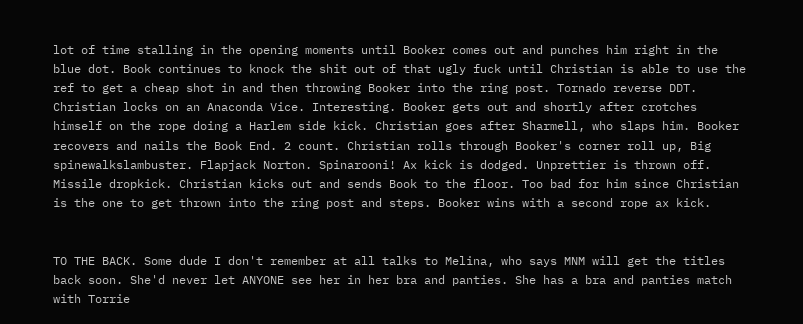lot of time stalling in the opening moments until Booker comes out and punches him right in the blue dot. Book continues to knock the shit out of that ugly fuck until Christian is able to use the ref to get a cheap shot in and then throwing Booker into the ring post. Tornado reverse DDT. Christian locks on an Anaconda Vice. Interesting. Booker gets out and shortly after crotches himself on the rope doing a Harlem side kick. Christian goes after Sharmell, who slaps him. Booker recovers and nails the Book End. 2 count. Christian rolls through Booker's corner roll up, Big spinewalkslambuster. Flapjack Norton. Spinarooni! Ax kick is dodged. Unprettier is thrown off. Missile dropkick. Christian kicks out and sends Book to the floor. Too bad for him since Christian is the one to get thrown into the ring post and steps. Booker wins with a second rope ax kick.


TO THE BACK. Some dude I don't remember at all talks to Melina, who says MNM will get the titles back soon. She'd never let ANYONE see her in her bra and panties. She has a bra and panties match with Torrie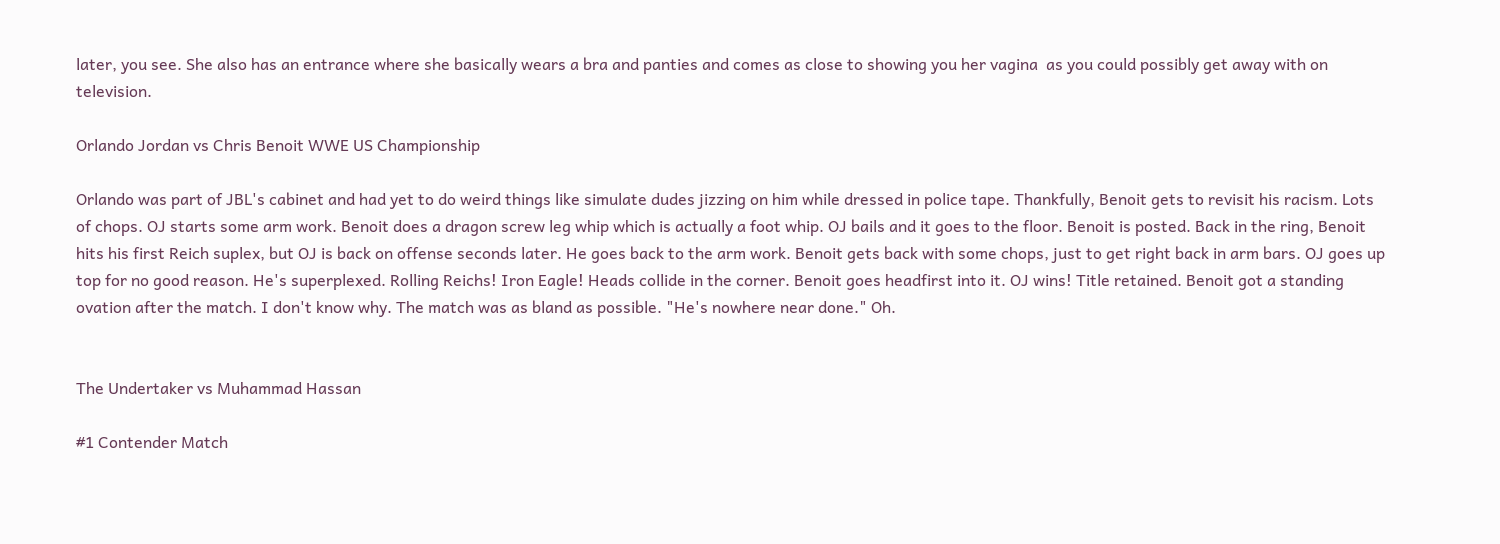later, you see. She also has an entrance where she basically wears a bra and panties and comes as close to showing you her vagina  as you could possibly get away with on television.

Orlando Jordan vs Chris Benoit WWE US Championship

Orlando was part of JBL's cabinet and had yet to do weird things like simulate dudes jizzing on him while dressed in police tape. Thankfully, Benoit gets to revisit his racism. Lots of chops. OJ starts some arm work. Benoit does a dragon screw leg whip which is actually a foot whip. OJ bails and it goes to the floor. Benoit is posted. Back in the ring, Benoit hits his first Reich suplex, but OJ is back on offense seconds later. He goes back to the arm work. Benoit gets back with some chops, just to get right back in arm bars. OJ goes up top for no good reason. He's superplexed. Rolling Reichs! Iron Eagle! Heads collide in the corner. Benoit goes headfirst into it. OJ wins! Title retained. Benoit got a standing ovation after the match. I don't know why. The match was as bland as possible. "He's nowhere near done." Oh.


The Undertaker vs Muhammad Hassan

#1 Contender Match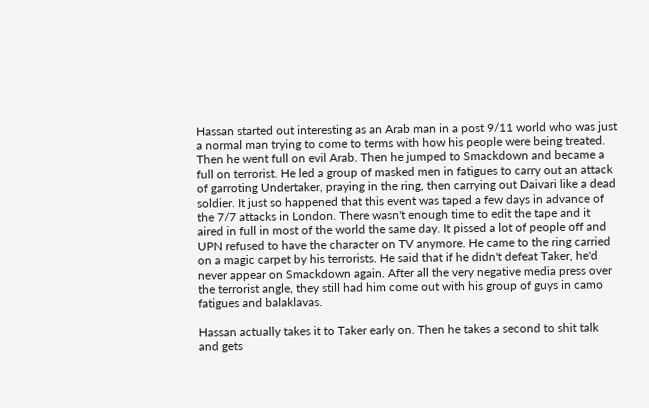Hassan started out interesting as an Arab man in a post 9/11 world who was just a normal man trying to come to terms with how his people were being treated. Then he went full on evil Arab. Then he jumped to Smackdown and became a full on terrorist. He led a group of masked men in fatigues to carry out an attack of garroting Undertaker, praying in the ring, then carrying out Daivari like a dead soldier. It just so happened that this event was taped a few days in advance of the 7/7 attacks in London. There wasn't enough time to edit the tape and it aired in full in most of the world the same day. It pissed a lot of people off and UPN refused to have the character on TV anymore. He came to the ring carried on a magic carpet by his terrorists. He said that if he didn't defeat Taker, he'd never appear on Smackdown again. After all the very negative media press over the terrorist angle, they still had him come out with his group of guys in camo fatigues and balaklavas.

Hassan actually takes it to Taker early on. Then he takes a second to shit talk and gets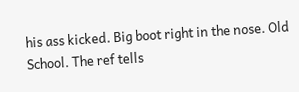his ass kicked. Big boot right in the nose. Old School. The ref tells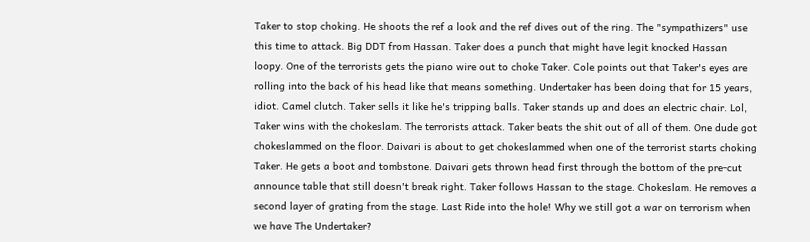Taker to stop choking. He shoots the ref a look and the ref dives out of the ring. The "sympathizers" use this time to attack. Big DDT from Hassan. Taker does a punch that might have legit knocked Hassan loopy. One of the terrorists gets the piano wire out to choke Taker. Cole points out that Taker's eyes are rolling into the back of his head like that means something. Undertaker has been doing that for 15 years, idiot. Camel clutch. Taker sells it like he's tripping balls. Taker stands up and does an electric chair. Lol, Taker wins with the chokeslam. The terrorists attack. Taker beats the shit out of all of them. One dude got chokeslammed on the floor. Daivari is about to get chokeslammed when one of the terrorist starts choking Taker. He gets a boot and tombstone. Daivari gets thrown head first through the bottom of the pre-cut announce table that still doesn't break right. Taker follows Hassan to the stage. Chokeslam. He removes a second layer of grating from the stage. Last Ride into the hole! Why we still got a war on terrorism when we have The Undertaker?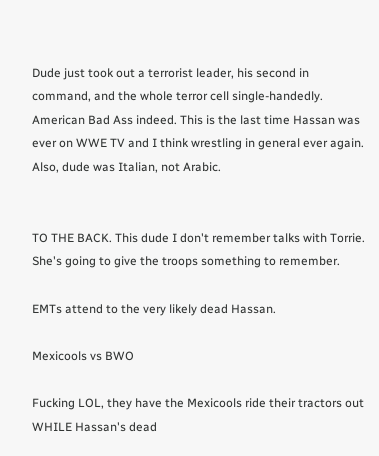Dude just took out a terrorist leader, his second in command, and the whole terror cell single-handedly. American Bad Ass indeed. This is the last time Hassan was ever on WWE TV and I think wrestling in general ever again. Also, dude was Italian, not Arabic.


TO THE BACK. This dude I don't remember talks with Torrie. She's going to give the troops something to remember.

EMTs attend to the very likely dead Hassan.

Mexicools vs BWO

Fucking LOL, they have the Mexicools ride their tractors out WHILE Hassan's dead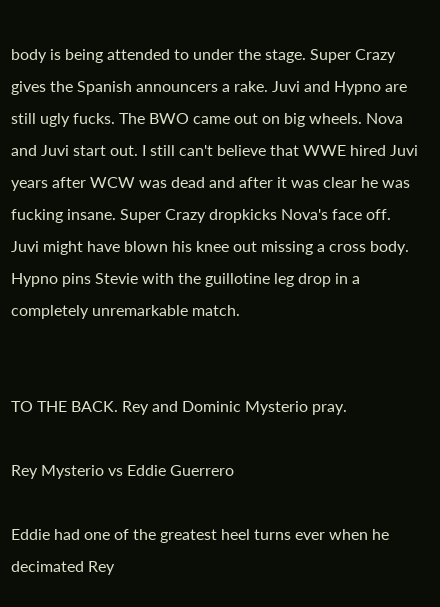body is being attended to under the stage. Super Crazy gives the Spanish announcers a rake. Juvi and Hypno are still ugly fucks. The BWO came out on big wheels. Nova and Juvi start out. I still can't believe that WWE hired Juvi years after WCW was dead and after it was clear he was fucking insane. Super Crazy dropkicks Nova's face off. Juvi might have blown his knee out missing a cross body. Hypno pins Stevie with the guillotine leg drop in a completely unremarkable match.


TO THE BACK. Rey and Dominic Mysterio pray.

Rey Mysterio vs Eddie Guerrero

Eddie had one of the greatest heel turns ever when he decimated Rey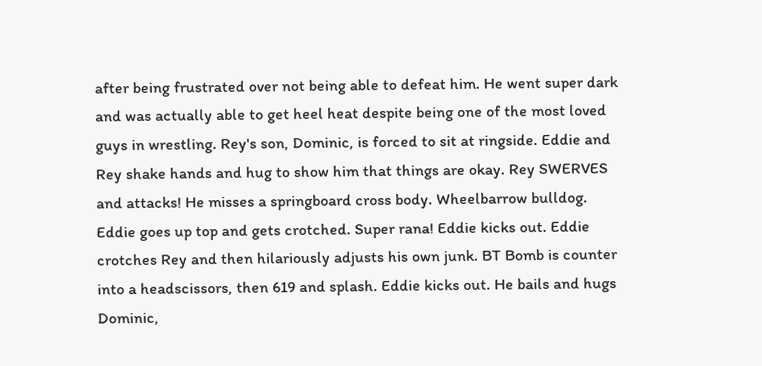after being frustrated over not being able to defeat him. He went super dark and was actually able to get heel heat despite being one of the most loved guys in wrestling. Rey's son, Dominic, is forced to sit at ringside. Eddie and Rey shake hands and hug to show him that things are okay. Rey SWERVES and attacks! He misses a springboard cross body. Wheelbarrow bulldog. Eddie goes up top and gets crotched. Super rana! Eddie kicks out. Eddie crotches Rey and then hilariously adjusts his own junk. BT Bomb is counter into a headscissors, then 619 and splash. Eddie kicks out. He bails and hugs Dominic,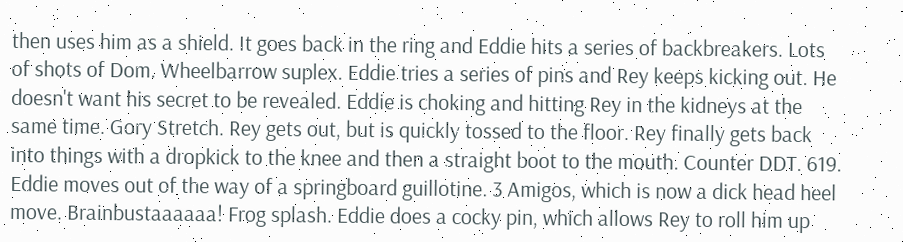then uses him as a shield. It goes back in the ring and Eddie hits a series of backbreakers. Lots of shots of Dom. Wheelbarrow suplex. Eddie tries a series of pins and Rey keeps kicking out. He doesn't want his secret to be revealed. Eddie is choking and hitting Rey in the kidneys at the same time. Gory Stretch. Rey gets out, but is quickly tossed to the floor. Rey finally gets back into things with a dropkick to the knee and then a straight boot to the mouth. Counter DDT. 619. Eddie moves out of the way of a springboard guillotine. 3 Amigos, which is now a dick head heel move. Brainbustaaaaaa! Frog splash. Eddie does a cocky pin, which allows Rey to roll him up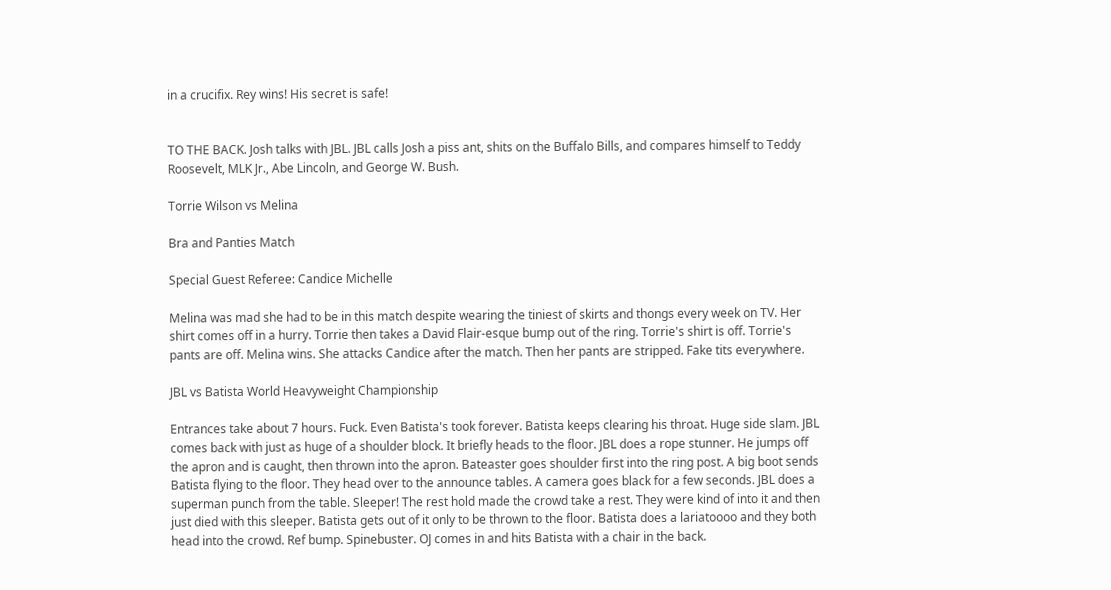in a crucifix. Rey wins! His secret is safe!


TO THE BACK. Josh talks with JBL. JBL calls Josh a piss ant, shits on the Buffalo Bills, and compares himself to Teddy Roosevelt, MLK Jr., Abe Lincoln, and George W. Bush.

Torrie Wilson vs Melina

Bra and Panties Match

Special Guest Referee: Candice Michelle

Melina was mad she had to be in this match despite wearing the tiniest of skirts and thongs every week on TV. Her shirt comes off in a hurry. Torrie then takes a David Flair-esque bump out of the ring. Torrie's shirt is off. Torrie's pants are off. Melina wins. She attacks Candice after the match. Then her pants are stripped. Fake tits everywhere.

JBL vs Batista World Heavyweight Championship

Entrances take about 7 hours. Fuck. Even Batista's took forever. Batista keeps clearing his throat. Huge side slam. JBL comes back with just as huge of a shoulder block. It briefly heads to the floor. JBL does a rope stunner. He jumps off the apron and is caught, then thrown into the apron. Bateaster goes shoulder first into the ring post. A big boot sends Batista flying to the floor. They head over to the announce tables. A camera goes black for a few seconds. JBL does a superman punch from the table. Sleeper! The rest hold made the crowd take a rest. They were kind of into it and then just died with this sleeper. Batista gets out of it only to be thrown to the floor. Batista does a lariatoooo and they both head into the crowd. Ref bump. Spinebuster. OJ comes in and hits Batista with a chair in the back.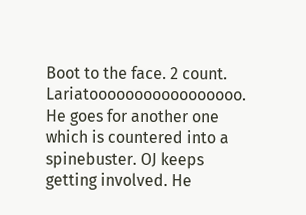Boot to the face. 2 count. Lariatooooooooooooooooo. He goes for another one which is countered into a spinebuster. OJ keeps getting involved. He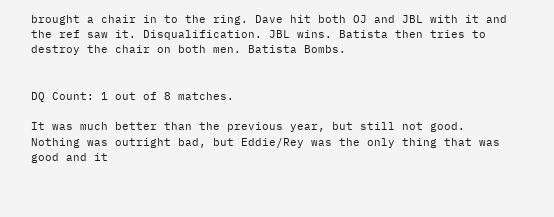brought a chair in to the ring. Dave hit both OJ and JBL with it and the ref saw it. Disqualification. JBL wins. Batista then tries to destroy the chair on both men. Batista Bombs.


DQ Count: 1 out of 8 matches.

It was much better than the previous year, but still not good. Nothing was outright bad, but Eddie/Rey was the only thing that was good and it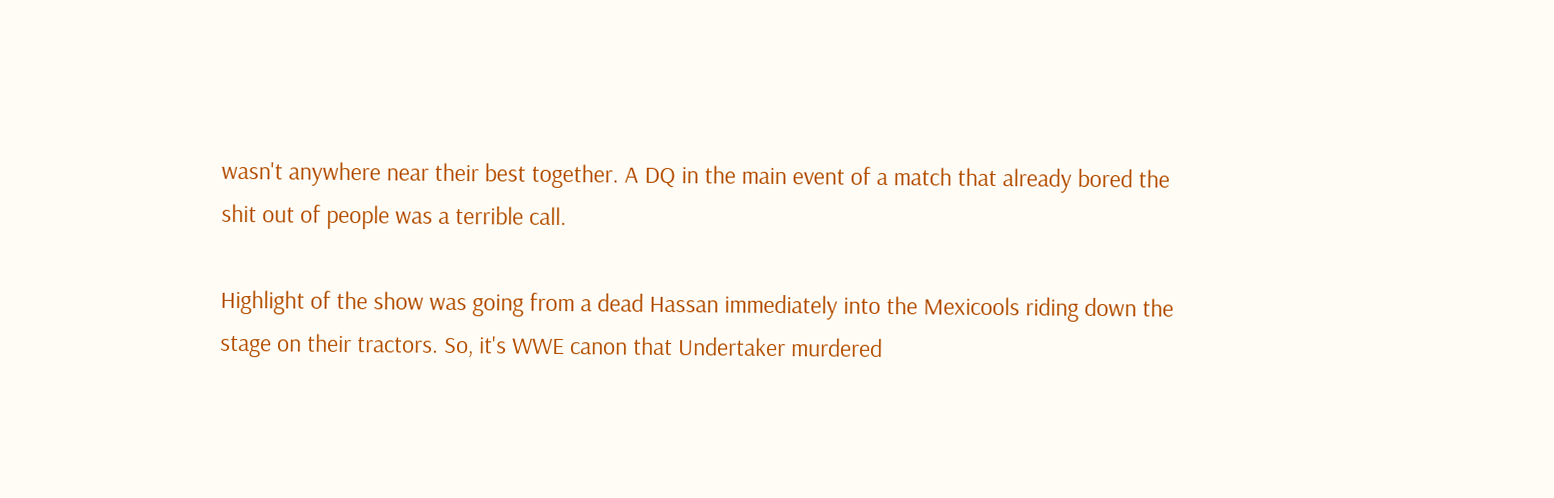wasn't anywhere near their best together. A DQ in the main event of a match that already bored the shit out of people was a terrible call.

Highlight of the show was going from a dead Hassan immediately into the Mexicools riding down the stage on their tractors. So, it's WWE canon that Undertaker murdered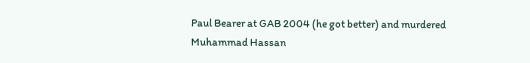Paul Bearer at GAB 2004 (he got better) and murdered Muhammad Hassan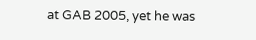at GAB 2005, yet he was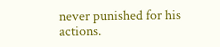never punished for his actions.